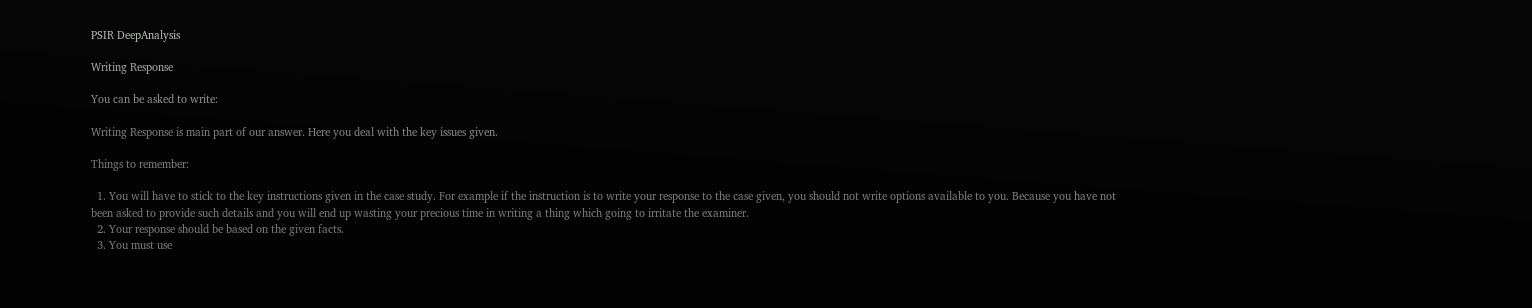PSIR DeepAnalysis

Writing Response

You can be asked to write:

Writing Response is main part of our answer. Here you deal with the key issues given.

Things to remember:

  1. You will have to stick to the key instructions given in the case study. For example if the instruction is to write your response to the case given, you should not write options available to you. Because you have not been asked to provide such details and you will end up wasting your precious time in writing a thing which going to irritate the examiner.
  2. Your response should be based on the given facts.
  3. You must use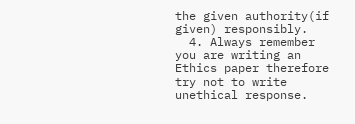the given authority(if given) responsibly.
  4. Always remember you are writing an Ethics paper therefore try not to write unethical response.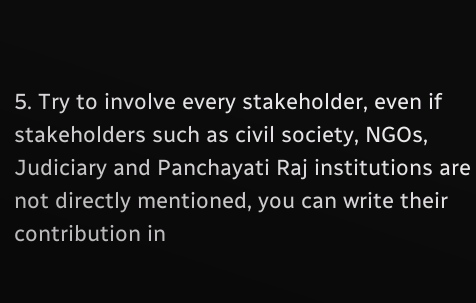5. Try to involve every stakeholder, even if stakeholders such as civil society, NGOs, Judiciary and Panchayati Raj institutions are not directly mentioned, you can write their contribution in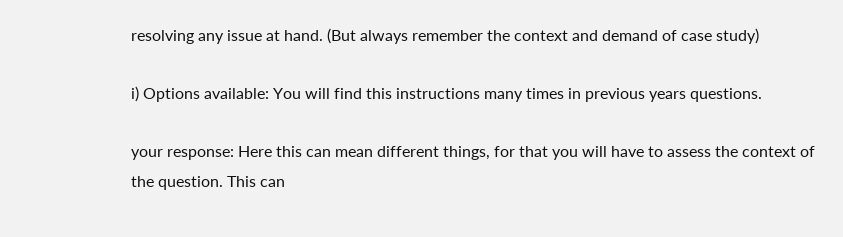resolving any issue at hand. (But always remember the context and demand of case study)

i) Options available: You will find this instructions many times in previous years questions.

your response: Here this can mean different things, for that you will have to assess the context of the question. This can